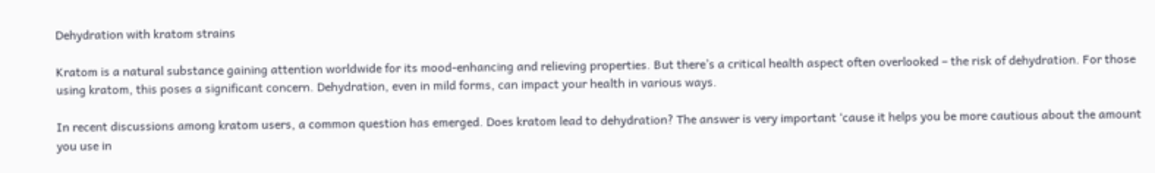Dehydration with kratom strains

Kratom is a natural substance gaining attention worldwide for its mood-enhancing and relieving properties. But there’s a critical health aspect often overlooked – the risk of dehydration. For those using kratom, this poses a significant concern. Dehydration, even in mild forms, can impact your health in various ways.

In recent discussions among kratom users, a common question has emerged. Does kratom lead to dehydration? The answer is very important ‘cause it helps you be more cautious about the amount you use in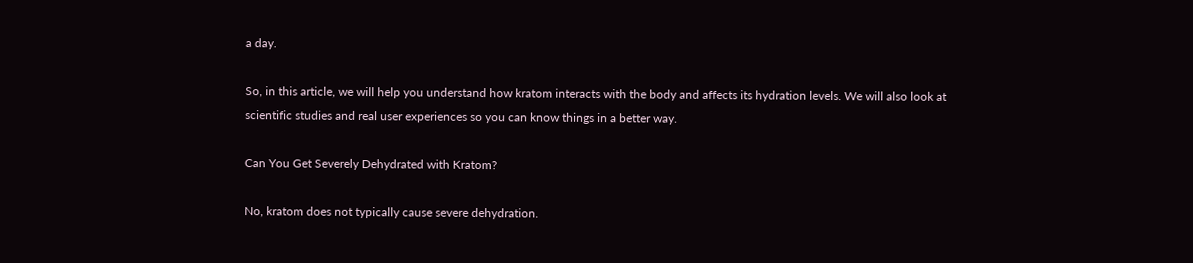a day.

So, in this article, we will help you understand how kratom interacts with the body and affects its hydration levels. We will also look at scientific studies and real user experiences so you can know things in a better way.

Can You Get Severely Dehydrated with Kratom?

No, kratom does not typically cause severe dehydration.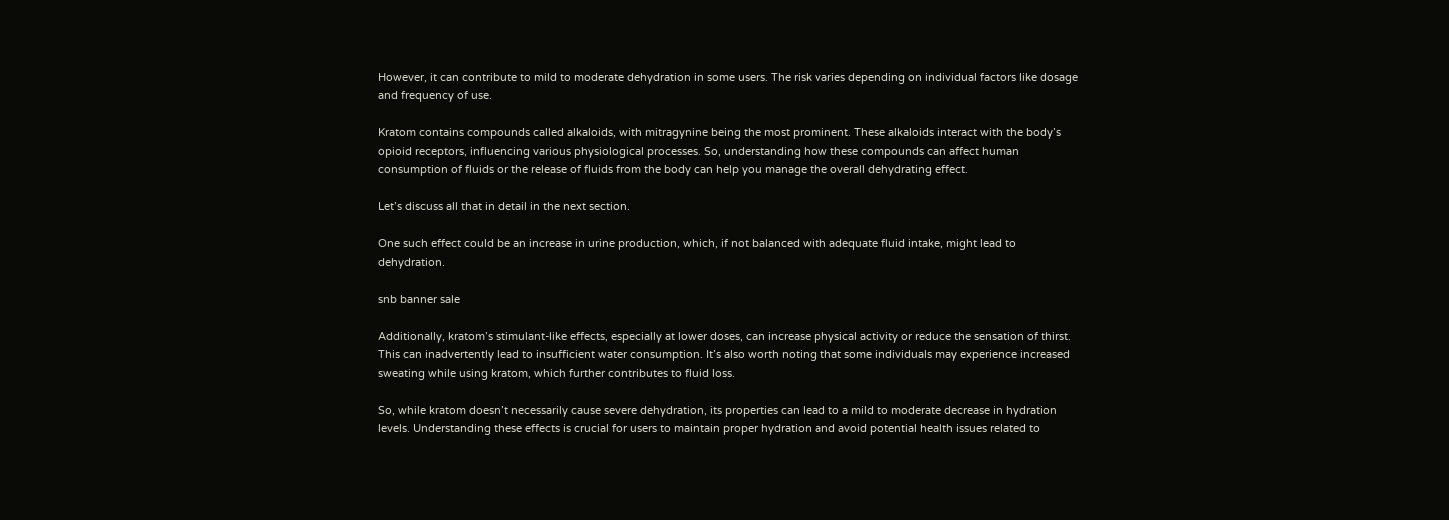However, it can contribute to mild to moderate dehydration in some users. The risk varies depending on individual factors like dosage and frequency of use.

Kratom contains compounds called alkaloids, with mitragynine being the most prominent. These alkaloids interact with the body’s opioid receptors, influencing various physiological processes. So, understanding how these compounds can affect human consumption of fluids or the release of fluids from the body can help you manage the overall dehydrating effect.

Let’s discuss all that in detail in the next section.

One such effect could be an increase in urine production, which, if not balanced with adequate fluid intake, might lead to dehydration.

snb banner sale

Additionally, kratom’s stimulant-like effects, especially at lower doses, can increase physical activity or reduce the sensation of thirst. This can inadvertently lead to insufficient water consumption. It’s also worth noting that some individuals may experience increased sweating while using kratom, which further contributes to fluid loss.

So, while kratom doesn’t necessarily cause severe dehydration, its properties can lead to a mild to moderate decrease in hydration levels. Understanding these effects is crucial for users to maintain proper hydration and avoid potential health issues related to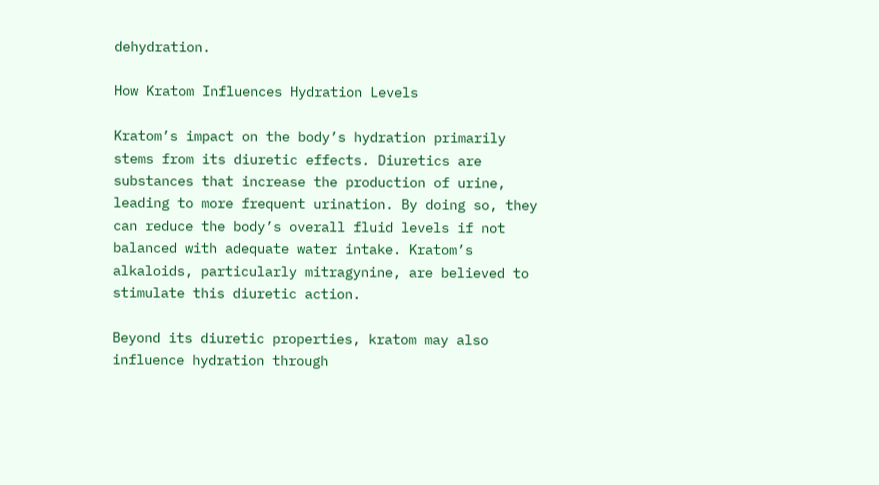dehydration.

How Kratom Influences Hydration Levels

Kratom’s impact on the body’s hydration primarily stems from its diuretic effects. Diuretics are substances that increase the production of urine, leading to more frequent urination. By doing so, they can reduce the body’s overall fluid levels if not balanced with adequate water intake. Kratom’s alkaloids, particularly mitragynine, are believed to stimulate this diuretic action.

Beyond its diuretic properties, kratom may also influence hydration through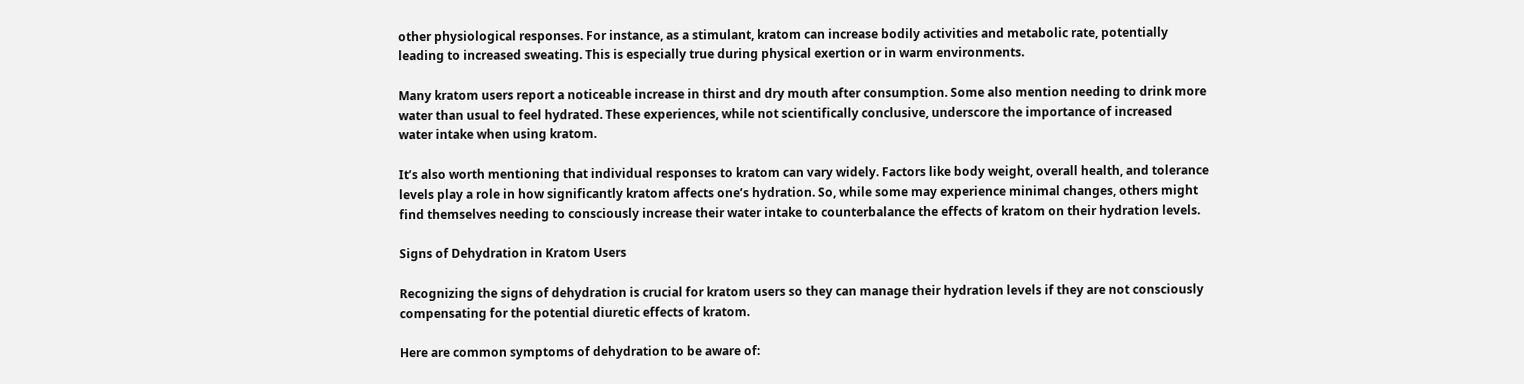other physiological responses. For instance, as a stimulant, kratom can increase bodily activities and metabolic rate, potentially leading to increased sweating. This is especially true during physical exertion or in warm environments.

Many kratom users report a noticeable increase in thirst and dry mouth after consumption. Some also mention needing to drink more water than usual to feel hydrated. These experiences, while not scientifically conclusive, underscore the importance of increased water intake when using kratom.

It’s also worth mentioning that individual responses to kratom can vary widely. Factors like body weight, overall health, and tolerance levels play a role in how significantly kratom affects one’s hydration. So, while some may experience minimal changes, others might find themselves needing to consciously increase their water intake to counterbalance the effects of kratom on their hydration levels.

Signs of Dehydration in Kratom Users

Recognizing the signs of dehydration is crucial for kratom users so they can manage their hydration levels if they are not consciously compensating for the potential diuretic effects of kratom.

Here are common symptoms of dehydration to be aware of: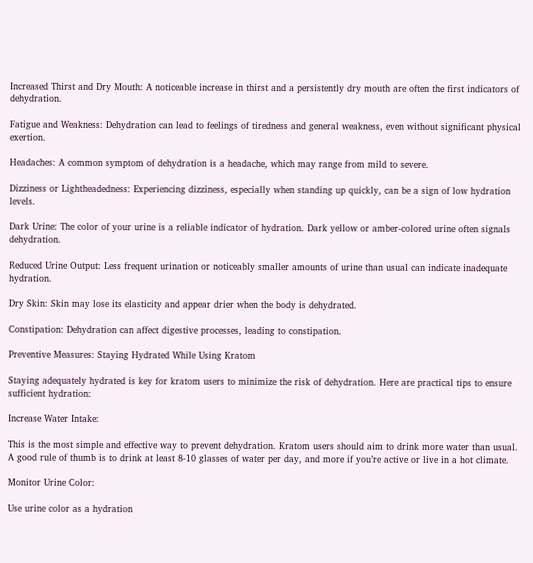Increased Thirst and Dry Mouth: A noticeable increase in thirst and a persistently dry mouth are often the first indicators of dehydration.

Fatigue and Weakness: Dehydration can lead to feelings of tiredness and general weakness, even without significant physical exertion.

Headaches: A common symptom of dehydration is a headache, which may range from mild to severe.

Dizziness or Lightheadedness: Experiencing dizziness, especially when standing up quickly, can be a sign of low hydration levels.

Dark Urine: The color of your urine is a reliable indicator of hydration. Dark yellow or amber-colored urine often signals dehydration.

Reduced Urine Output: Less frequent urination or noticeably smaller amounts of urine than usual can indicate inadequate hydration.

Dry Skin: Skin may lose its elasticity and appear drier when the body is dehydrated.

Constipation: Dehydration can affect digestive processes, leading to constipation.

Preventive Measures: Staying Hydrated While Using Kratom

Staying adequately hydrated is key for kratom users to minimize the risk of dehydration. Here are practical tips to ensure sufficient hydration:

Increase Water Intake:

This is the most simple and effective way to prevent dehydration. Kratom users should aim to drink more water than usual. A good rule of thumb is to drink at least 8-10 glasses of water per day, and more if you’re active or live in a hot climate.

Monitor Urine Color:

Use urine color as a hydration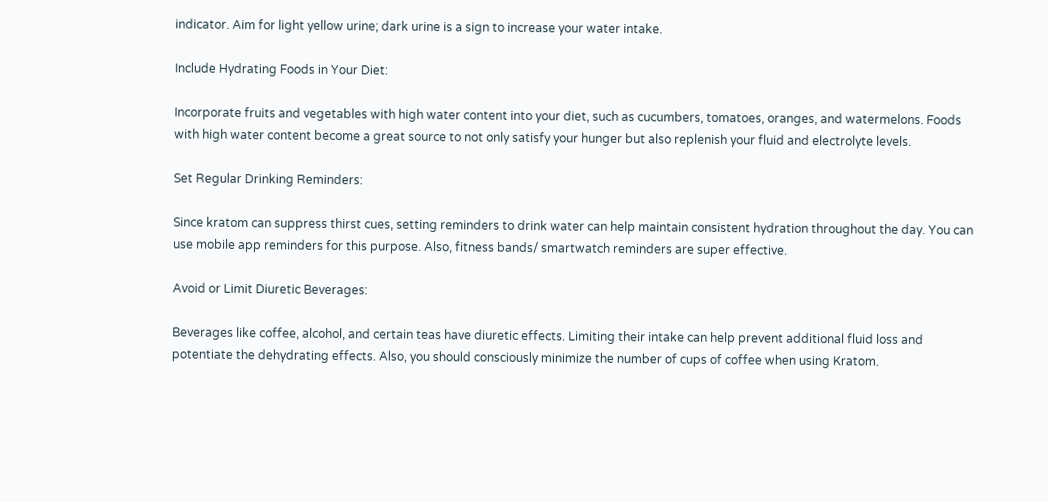indicator. Aim for light yellow urine; dark urine is a sign to increase your water intake.

Include Hydrating Foods in Your Diet:

Incorporate fruits and vegetables with high water content into your diet, such as cucumbers, tomatoes, oranges, and watermelons. Foods with high water content become a great source to not only satisfy your hunger but also replenish your fluid and electrolyte levels.

Set Regular Drinking Reminders:

Since kratom can suppress thirst cues, setting reminders to drink water can help maintain consistent hydration throughout the day. You can use mobile app reminders for this purpose. Also, fitness bands/ smartwatch reminders are super effective.

Avoid or Limit Diuretic Beverages:

Beverages like coffee, alcohol, and certain teas have diuretic effects. Limiting their intake can help prevent additional fluid loss and potentiate the dehydrating effects. Also, you should consciously minimize the number of cups of coffee when using Kratom.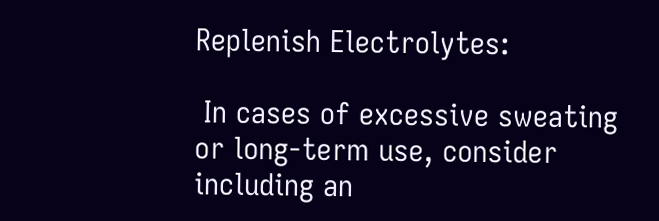Replenish Electrolytes:

 In cases of excessive sweating or long-term use, consider including an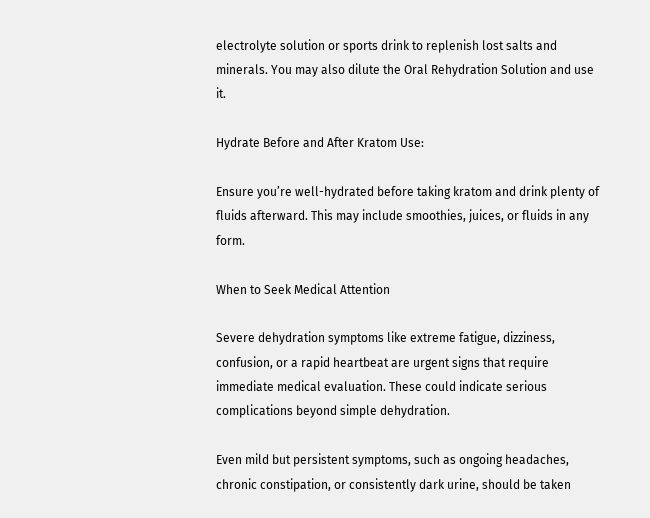electrolyte solution or sports drink to replenish lost salts and minerals. You may also dilute the Oral Rehydration Solution and use it.

Hydrate Before and After Kratom Use:

Ensure you’re well-hydrated before taking kratom and drink plenty of fluids afterward. This may include smoothies, juices, or fluids in any form.

When to Seek Medical Attention

Severe dehydration symptoms like extreme fatigue, dizziness, confusion, or a rapid heartbeat are urgent signs that require immediate medical evaluation. These could indicate serious complications beyond simple dehydration.

Even mild but persistent symptoms, such as ongoing headaches, chronic constipation, or consistently dark urine, should be taken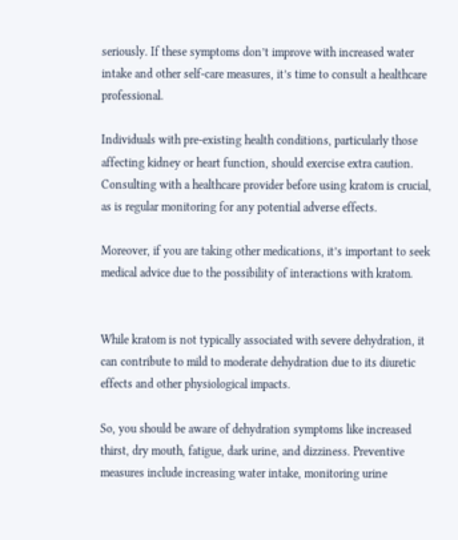seriously. If these symptoms don’t improve with increased water intake and other self-care measures, it’s time to consult a healthcare professional.

Individuals with pre-existing health conditions, particularly those affecting kidney or heart function, should exercise extra caution. Consulting with a healthcare provider before using kratom is crucial, as is regular monitoring for any potential adverse effects.

Moreover, if you are taking other medications, it’s important to seek medical advice due to the possibility of interactions with kratom.


While kratom is not typically associated with severe dehydration, it can contribute to mild to moderate dehydration due to its diuretic effects and other physiological impacts.

So, you should be aware of dehydration symptoms like increased thirst, dry mouth, fatigue, dark urine, and dizziness. Preventive measures include increasing water intake, monitoring urine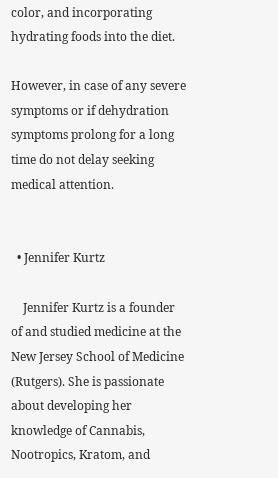color, and incorporating hydrating foods into the diet.

However, in case of any severe symptoms or if dehydration symptoms prolong for a long time do not delay seeking medical attention.


  • Jennifer Kurtz

    Jennifer Kurtz is a founder of and studied medicine at the New Jersey School of Medicine (Rutgers). She is passionate about developing her knowledge of Cannabis, Nootropics, Kratom, and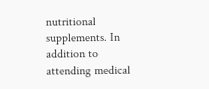nutritional supplements. In addition to attending medical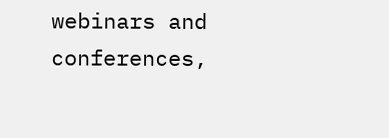webinars and conferences,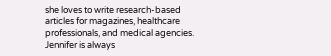she loves to write research-based articles for magazines, healthcare professionals, and medical agencies. Jennifer is always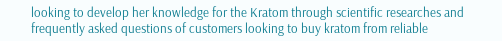looking to develop her knowledge for the Kratom through scientific researches and frequently asked questions of customers looking to buy kratom from reliable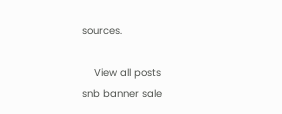sources.

    View all posts
snb banner sale